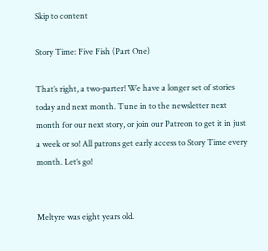Skip to content

Story Time: Five Fish (Part One)

That’s right, a two-parter! We have a longer set of stories today and next month. Tune in to the newsletter next month for our next story, or join our Patreon to get it in just a week or so! All patrons get early access to Story Time every month. Let’s go!


Meltyre was eight years old.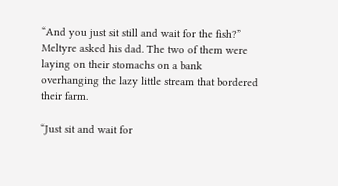“And you just sit still and wait for the fish?” Meltyre asked his dad. The two of them were laying on their stomachs on a bank overhanging the lazy little stream that bordered their farm.

“Just sit and wait for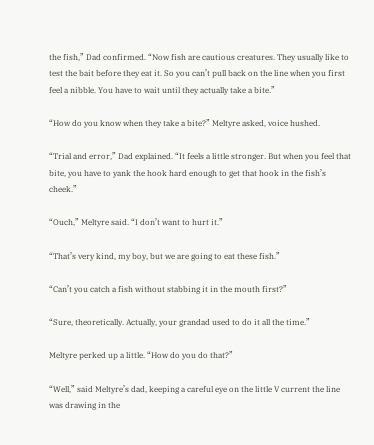the fish,” Dad confirmed. “Now fish are cautious creatures. They usually like to test the bait before they eat it. So you can’t pull back on the line when you first feel a nibble. You have to wait until they actually take a bite.”

“How do you know when they take a bite?” Meltyre asked, voice hushed.

“Trial and error,” Dad explained. “It feels a little stronger. But when you feel that bite, you have to yank the hook hard enough to get that hook in the fish’s cheek.”

“Ouch,” Meltyre said. “I don’t want to hurt it.”

“That’s very kind, my boy, but we are going to eat these fish.”

“Can’t you catch a fish without stabbing it in the mouth first?”

“Sure, theoretically. Actually, your grandad used to do it all the time.”

Meltyre perked up a little. “How do you do that?”

“Well,” said Meltyre’s dad, keeping a careful eye on the little V current the line was drawing in the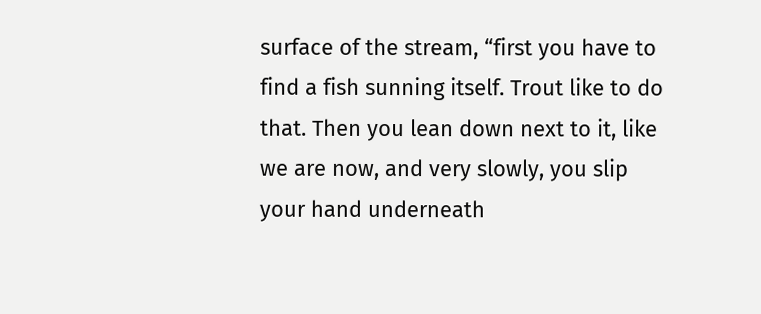surface of the stream, “first you have to find a fish sunning itself. Trout like to do that. Then you lean down next to it, like we are now, and very slowly, you slip your hand underneath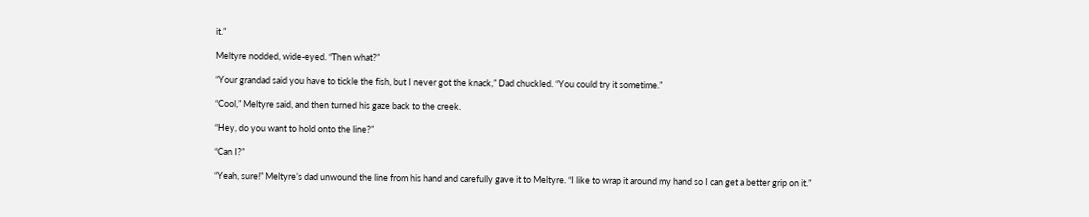it.”

Meltyre nodded, wide-eyed. “Then what?”

“Your grandad said you have to tickle the fish, but I never got the knack,” Dad chuckled. “You could try it sometime.”

“Cool,” Meltyre said, and then turned his gaze back to the creek.

“Hey, do you want to hold onto the line?”

“Can I?”

“Yeah, sure!” Meltyre’s dad unwound the line from his hand and carefully gave it to Meltyre. “I like to wrap it around my hand so I can get a better grip on it.”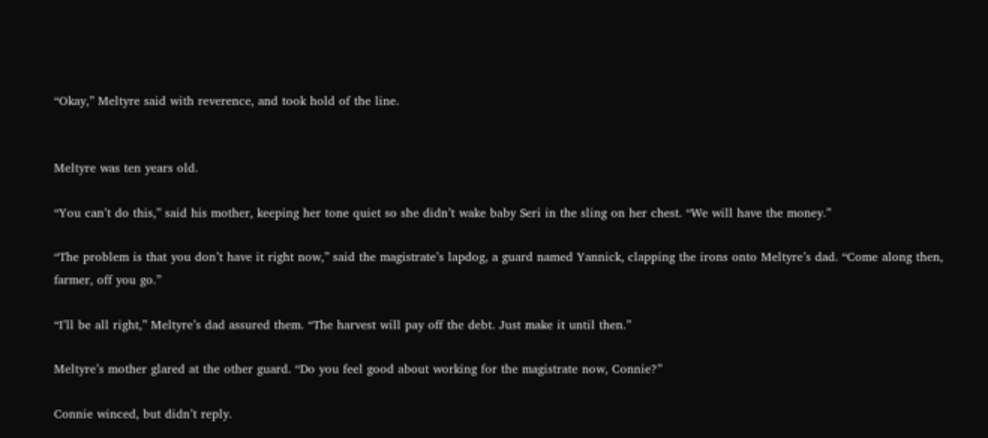“Okay,” Meltyre said with reverence, and took hold of the line.


Meltyre was ten years old.

“You can’t do this,” said his mother, keeping her tone quiet so she didn’t wake baby Seri in the sling on her chest. “We will have the money.”

“The problem is that you don’t have it right now,” said the magistrate’s lapdog, a guard named Yannick, clapping the irons onto Meltyre’s dad. “Come along then, farmer, off you go.”

“I’ll be all right,” Meltyre’s dad assured them. “The harvest will pay off the debt. Just make it until then.”

Meltyre’s mother glared at the other guard. “Do you feel good about working for the magistrate now, Connie?”

Connie winced, but didn’t reply.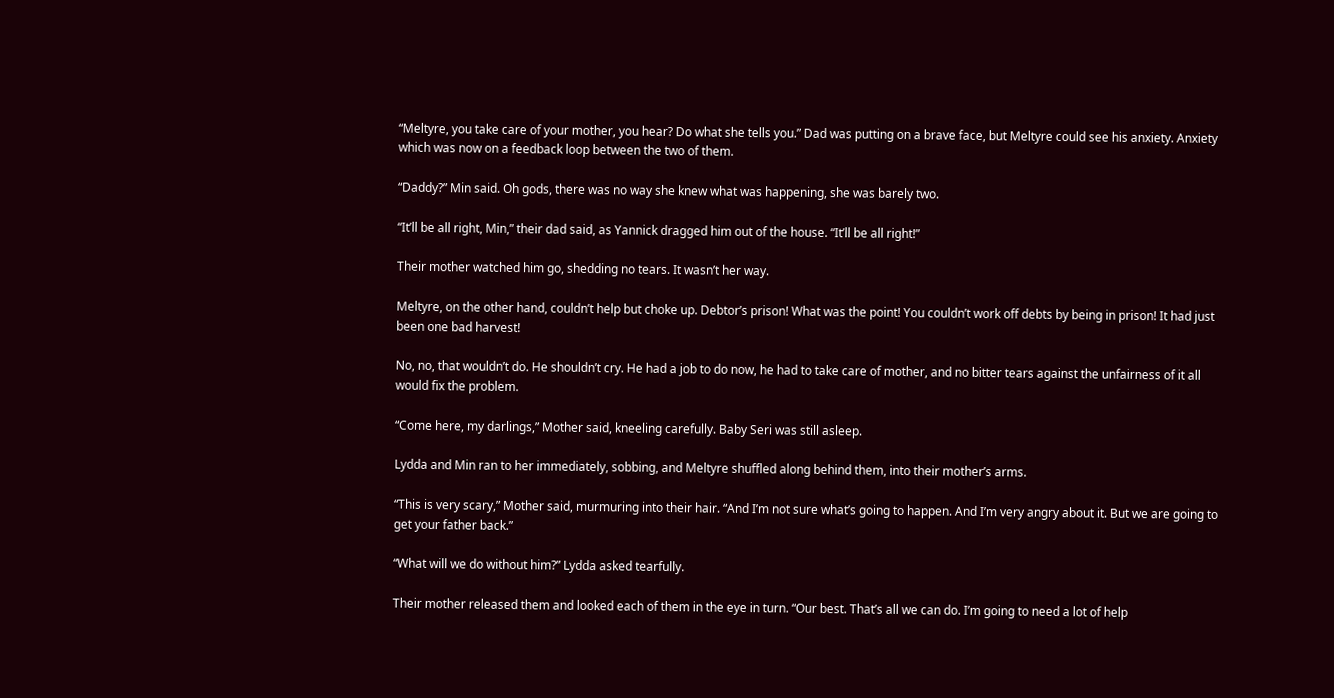“Meltyre, you take care of your mother, you hear? Do what she tells you.” Dad was putting on a brave face, but Meltyre could see his anxiety. Anxiety which was now on a feedback loop between the two of them.

“Daddy?” Min said. Oh gods, there was no way she knew what was happening, she was barely two.

“It’ll be all right, Min,” their dad said, as Yannick dragged him out of the house. “It’ll be all right!”

Their mother watched him go, shedding no tears. It wasn’t her way.

Meltyre, on the other hand, couldn’t help but choke up. Debtor’s prison! What was the point! You couldn’t work off debts by being in prison! It had just been one bad harvest!

No, no, that wouldn’t do. He shouldn’t cry. He had a job to do now, he had to take care of mother, and no bitter tears against the unfairness of it all would fix the problem.

“Come here, my darlings,” Mother said, kneeling carefully. Baby Seri was still asleep.

Lydda and Min ran to her immediately, sobbing, and Meltyre shuffled along behind them, into their mother’s arms.

“This is very scary,” Mother said, murmuring into their hair. “And I’m not sure what’s going to happen. And I’m very angry about it. But we are going to get your father back.”

“What will we do without him?” Lydda asked tearfully.

Their mother released them and looked each of them in the eye in turn. “Our best. That’s all we can do. I’m going to need a lot of help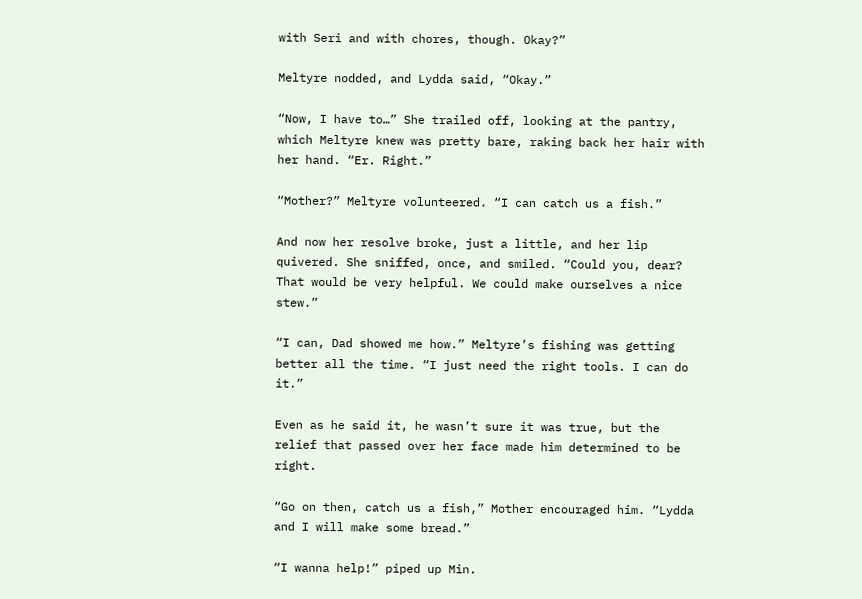with Seri and with chores, though. Okay?”

Meltyre nodded, and Lydda said, “Okay.”

“Now, I have to…” She trailed off, looking at the pantry, which Meltyre knew was pretty bare, raking back her hair with her hand. “Er. Right.”

“Mother?” Meltyre volunteered. “I can catch us a fish.”

And now her resolve broke, just a little, and her lip quivered. She sniffed, once, and smiled. “Could you, dear? That would be very helpful. We could make ourselves a nice stew.”

“I can, Dad showed me how.” Meltyre’s fishing was getting better all the time. “I just need the right tools. I can do it.”

Even as he said it, he wasn’t sure it was true, but the relief that passed over her face made him determined to be right.

“Go on then, catch us a fish,” Mother encouraged him. “Lydda and I will make some bread.”

“I wanna help!” piped up Min.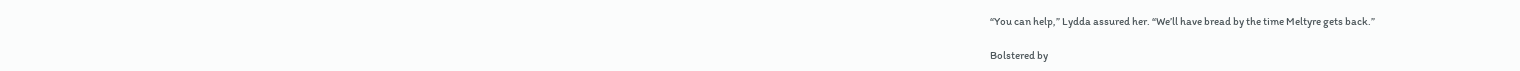“You can help,” Lydda assured her. “We’ll have bread by the time Meltyre gets back.”

Bolstered by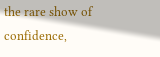the rare show of confidence,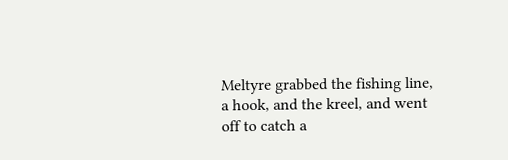Meltyre grabbed the fishing line, a hook, and the kreel, and went off to catch a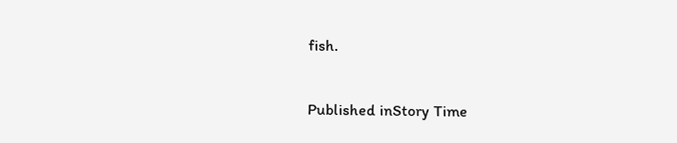fish.

Published inStory Time